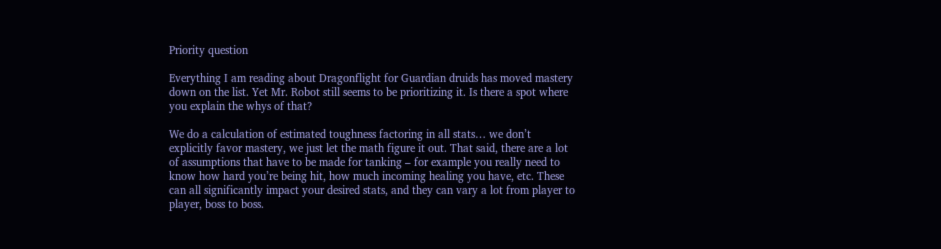Priority question

Everything I am reading about Dragonflight for Guardian druids has moved mastery down on the list. Yet Mr. Robot still seems to be prioritizing it. Is there a spot where you explain the whys of that?

We do a calculation of estimated toughness factoring in all stats… we don’t explicitly favor mastery, we just let the math figure it out. That said, there are a lot of assumptions that have to be made for tanking – for example you really need to know how hard you’re being hit, how much incoming healing you have, etc. These can all significantly impact your desired stats, and they can vary a lot from player to player, boss to boss.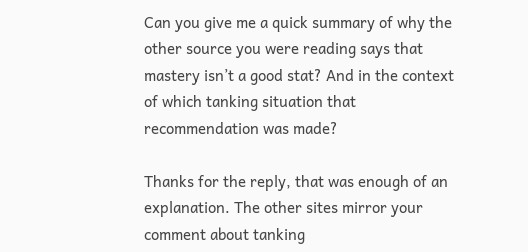Can you give me a quick summary of why the other source you were reading says that mastery isn’t a good stat? And in the context of which tanking situation that recommendation was made?

Thanks for the reply, that was enough of an explanation. The other sites mirror your comment about tanking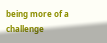being more of a challenge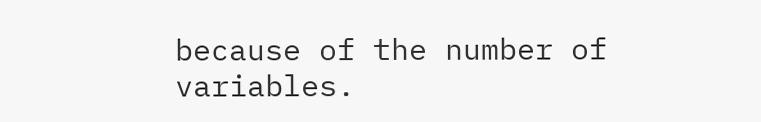because of the number of variables.